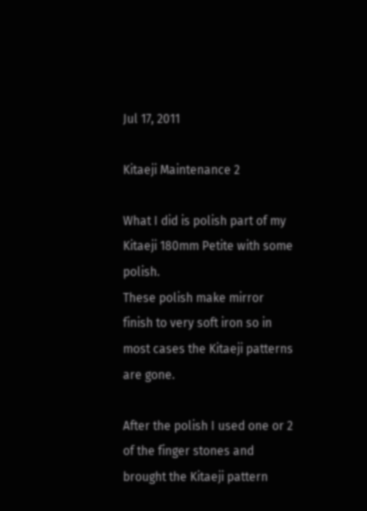Jul 17, 2011

Kitaeji Maintenance 2

What I did is polish part of my Kitaeji 180mm Petite with some polish.
These polish make mirror finish to very soft iron so in most cases the Kitaeji patterns are gone.

After the polish I used one or 2 of the finger stones and brought the Kitaeji pattern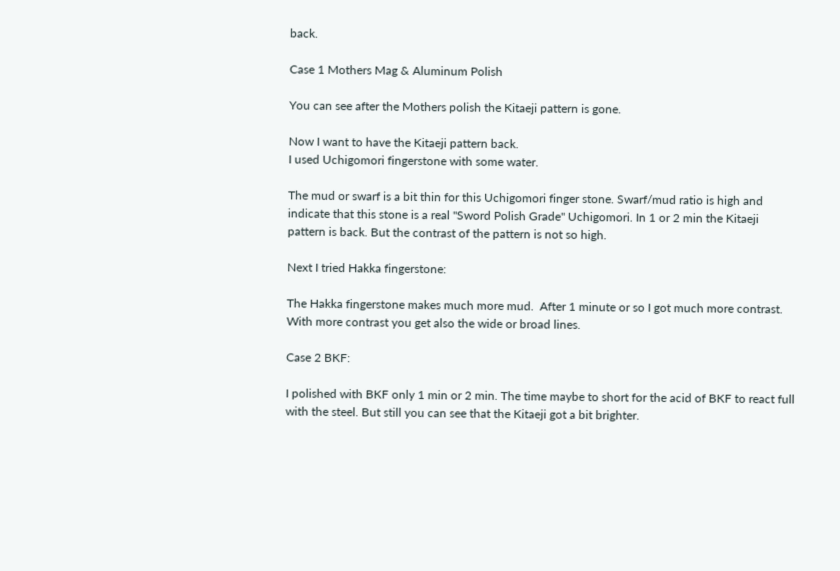back.

Case 1 Mothers Mag & Aluminum Polish

You can see after the Mothers polish the Kitaeji pattern is gone.

Now I want to have the Kitaeji pattern back.
I used Uchigomori fingerstone with some water.

The mud or swarf is a bit thin for this Uchigomori finger stone. Swarf/mud ratio is high and indicate that this stone is a real "Sword Polish Grade" Uchigomori. In 1 or 2 min the Kitaeji pattern is back. But the contrast of the pattern is not so high.

Next I tried Hakka fingerstone:

The Hakka fingerstone makes much more mud.  After 1 minute or so I got much more contrast. With more contrast you get also the wide or broad lines.

Case 2 BKF:

I polished with BKF only 1 min or 2 min. The time maybe to short for the acid of BKF to react full with the steel. But still you can see that the Kitaeji got a bit brighter.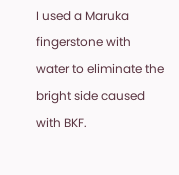I used a Maruka fingerstone with water to eliminate the bright side caused with BKF.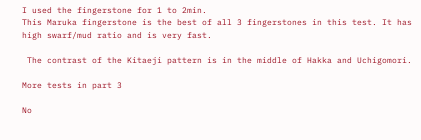I used the fingerstone for 1 to 2min.
This Maruka fingerstone is the best of all 3 fingerstones in this test. It has high swarf/mud ratio and is very fast.

 The contrast of the Kitaeji pattern is in the middle of Hakka and Uchigomori.

More tests in part 3

No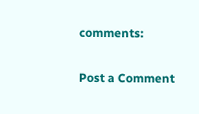comments:

Post a Comment